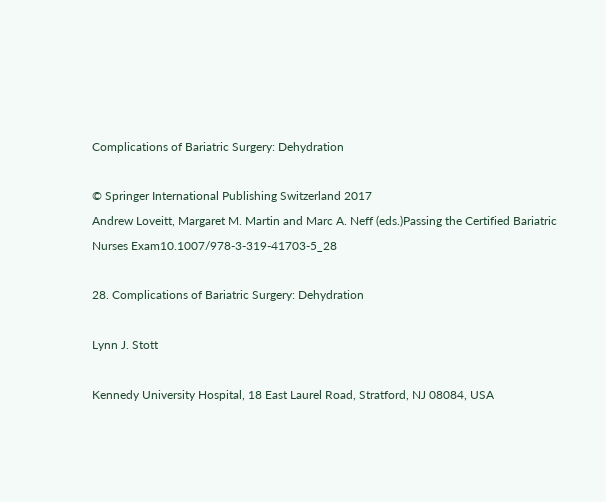Complications of Bariatric Surgery: Dehydration

© Springer International Publishing Switzerland 2017
Andrew Loveitt, Margaret M. Martin and Marc A. Neff (eds.)Passing the Certified Bariatric Nurses Exam10.1007/978-3-319-41703-5_28

28. Complications of Bariatric Surgery: Dehydration

Lynn J. Stott

Kennedy University Hospital, 18 East Laurel Road, Stratford, NJ 08084, USA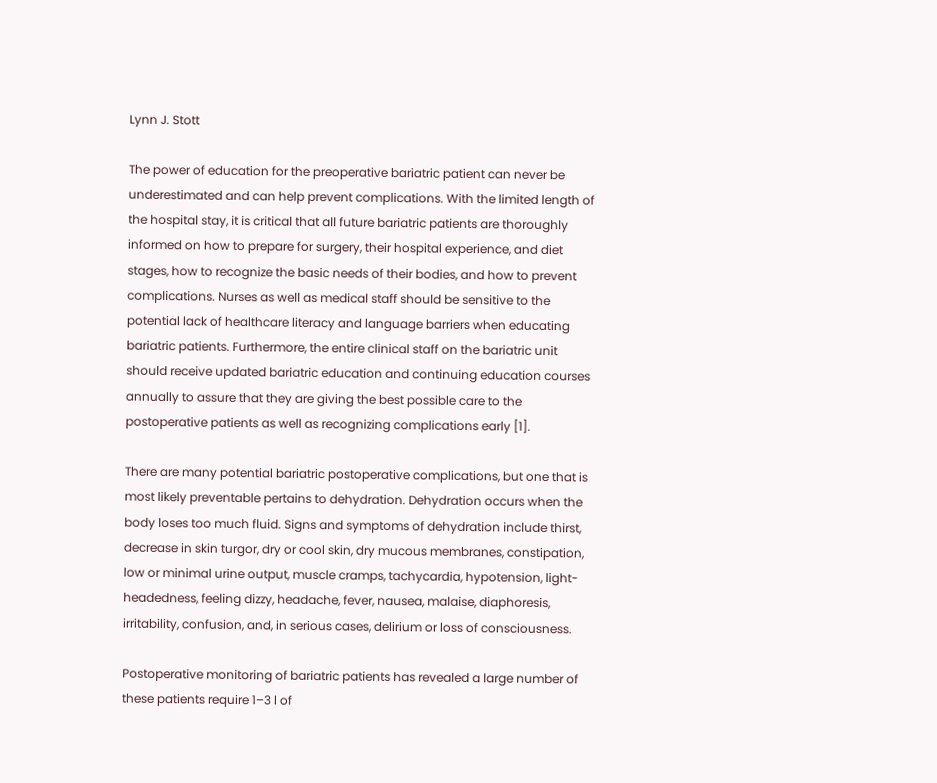Lynn J. Stott

The power of education for the preoperative bariatric patient can never be underestimated and can help prevent complications. With the limited length of the hospital stay, it is critical that all future bariatric patients are thoroughly informed on how to prepare for surgery, their hospital experience, and diet stages, how to recognize the basic needs of their bodies, and how to prevent complications. Nurses as well as medical staff should be sensitive to the potential lack of healthcare literacy and language barriers when educating bariatric patients. Furthermore, the entire clinical staff on the bariatric unit should receive updated bariatric education and continuing education courses annually to assure that they are giving the best possible care to the postoperative patients as well as recognizing complications early [1].

There are many potential bariatric postoperative complications, but one that is most likely preventable pertains to dehydration. Dehydration occurs when the body loses too much fluid. Signs and symptoms of dehydration include thirst, decrease in skin turgor, dry or cool skin, dry mucous membranes, constipation, low or minimal urine output, muscle cramps, tachycardia, hypotension, light-headedness, feeling dizzy, headache, fever, nausea, malaise, diaphoresis, irritability, confusion, and, in serious cases, delirium or loss of consciousness.

Postoperative monitoring of bariatric patients has revealed a large number of these patients require 1–3 l of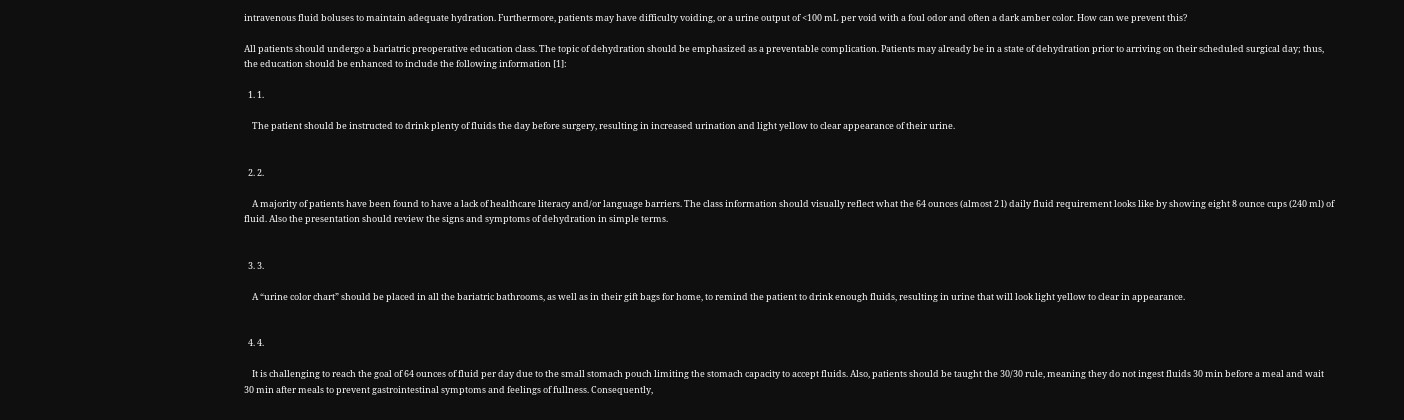intravenous fluid boluses to maintain adequate hydration. Furthermore, patients may have difficulty voiding, or a urine output of <100 mL per void with a foul odor and often a dark amber color. How can we prevent this?

All patients should undergo a bariatric preoperative education class. The topic of dehydration should be emphasized as a preventable complication. Patients may already be in a state of dehydration prior to arriving on their scheduled surgical day; thus, the education should be enhanced to include the following information [1]:

  1. 1.

    The patient should be instructed to drink plenty of fluids the day before surgery, resulting in increased urination and light yellow to clear appearance of their urine.


  2. 2.

    A majority of patients have been found to have a lack of healthcare literacy and/or language barriers. The class information should visually reflect what the 64 ounces (almost 2 l) daily fluid requirement looks like by showing eight 8 ounce cups (240 ml) of fluid. Also the presentation should review the signs and symptoms of dehydration in simple terms.


  3. 3.

    A “urine color chart” should be placed in all the bariatric bathrooms, as well as in their gift bags for home, to remind the patient to drink enough fluids, resulting in urine that will look light yellow to clear in appearance.


  4. 4.

    It is challenging to reach the goal of 64 ounces of fluid per day due to the small stomach pouch limiting the stomach capacity to accept fluids. Also, patients should be taught the 30/30 rule, meaning they do not ingest fluids 30 min before a meal and wait 30 min after meals to prevent gastrointestinal symptoms and feelings of fullness. Consequently,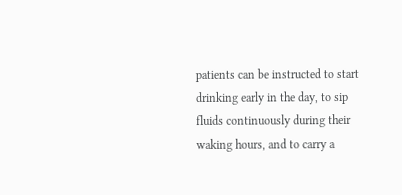patients can be instructed to start drinking early in the day, to sip fluids continuously during their waking hours, and to carry a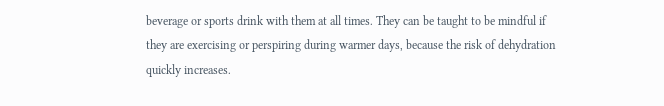beverage or sports drink with them at all times. They can be taught to be mindful if they are exercising or perspiring during warmer days, because the risk of dehydration quickly increases.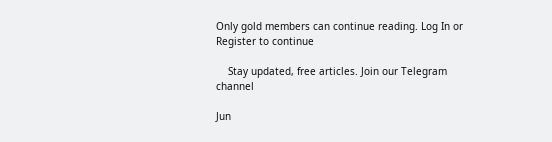Only gold members can continue reading. Log In or Register to continue

    Stay updated, free articles. Join our Telegram channel

Jun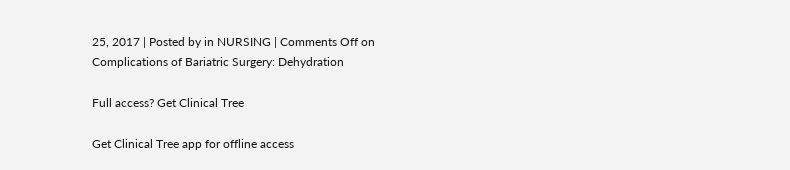25, 2017 | Posted by in NURSING | Comments Off on Complications of Bariatric Surgery: Dehydration

Full access? Get Clinical Tree

Get Clinical Tree app for offline access